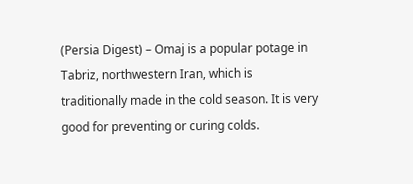(Persia Digest) – Omaj is a popular potage in Tabriz, northwestern Iran, which is traditionally made in the cold season. It is very good for preventing or curing colds.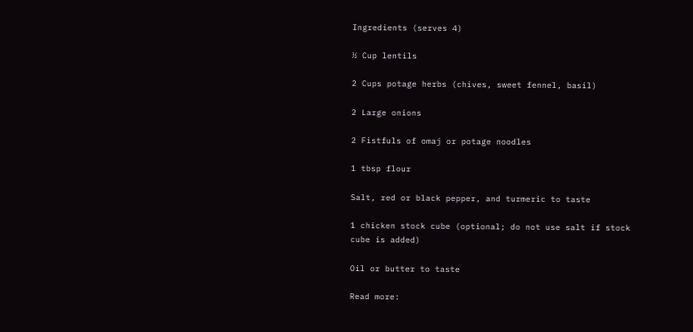Ingredients (serves 4)

½ Cup lentils

2 Cups potage herbs (chives, sweet fennel, basil)

2 Large onions

2 Fistfuls of omaj or potage noodles

1 tbsp flour

Salt, red or black pepper, and turmeric to taste

1 chicken stock cube (optional; do not use salt if stock cube is added)

Oil or butter to taste

Read more: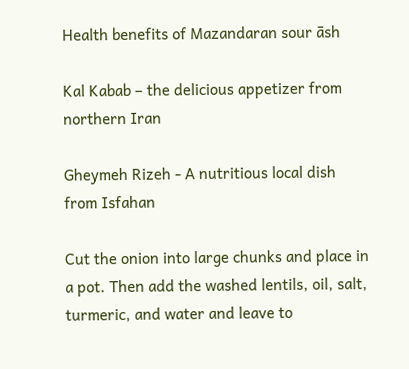Health benefits of Mazandaran sour āsh

Kal Kabab – the delicious appetizer from northern Iran

Gheymeh Rizeh - A nutritious local dish from Isfahan

Cut the onion into large chunks and place in a pot. Then add the washed lentils, oil, salt, turmeric, and water and leave to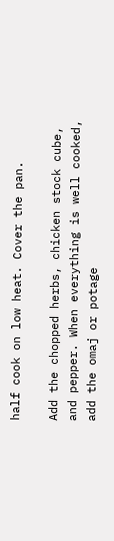half cook on low heat. Cover the pan.

Add the chopped herbs, chicken stock cube, and pepper. When everything is well cooked, add the omaj or potage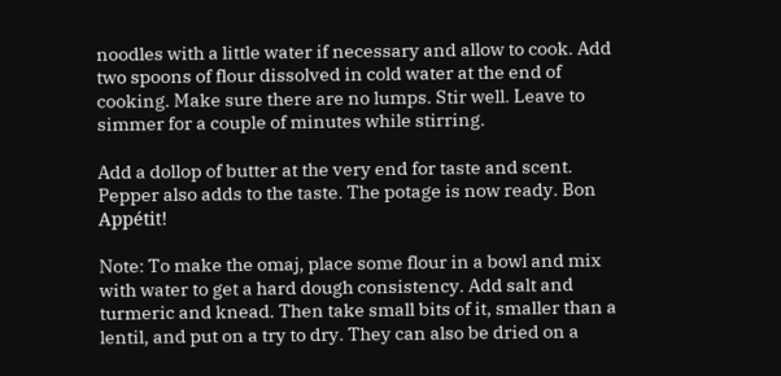noodles with a little water if necessary and allow to cook. Add two spoons of flour dissolved in cold water at the end of cooking. Make sure there are no lumps. Stir well. Leave to simmer for a couple of minutes while stirring.

Add a dollop of butter at the very end for taste and scent. Pepper also adds to the taste. The potage is now ready. Bon Appétit!

Note: To make the omaj, place some flour in a bowl and mix with water to get a hard dough consistency. Add salt and turmeric and knead. Then take small bits of it, smaller than a lentil, and put on a try to dry. They can also be dried on a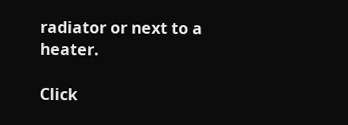radiator or next to a heater.

Click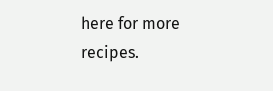here for more recipes.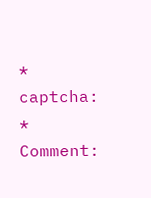* captcha:
* Comment: